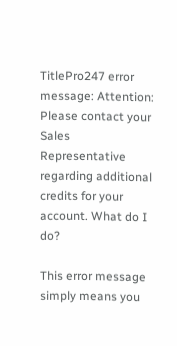TitlePro247 error message: Attention: Please contact your Sales Representative regarding additional credits for your account. What do I do?

This error message simply means you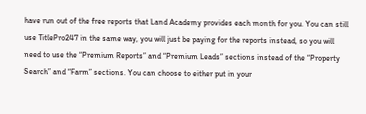have run out of the free reports that Land Academy provides each month for you. You can still use TitlePro247 in the same way, you will just be paying for the reports instead, so you will need to use the “Premium Reports” and “Premium Leads” sections instead of the “Property Search” and “Farm” sections. You can choose to either put in your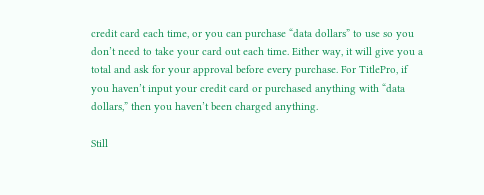credit card each time, or you can purchase “data dollars” to use so you don’t need to take your card out each time. Either way, it will give you a total and ask for your approval before every purchase. For TitlePro, if you haven’t input your credit card or purchased anything with “data dollars,” then you haven’t been charged anything.

Still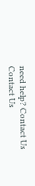need help? Contact Us Contact Us